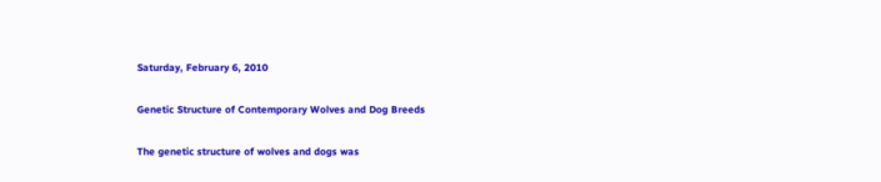Saturday, February 6, 2010

Genetic Structure of Contemporary Wolves and Dog Breeds

The genetic structure of wolves and dogs was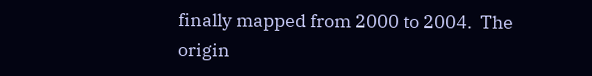finally mapped from 2000 to 2004.  The origin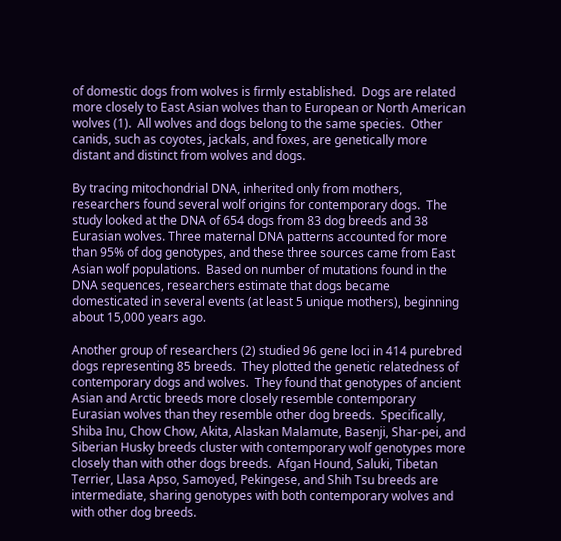of domestic dogs from wolves is firmly established.  Dogs are related more closely to East Asian wolves than to European or North American wolves (1).  All wolves and dogs belong to the same species.  Other canids, such as coyotes, jackals, and foxes, are genetically more distant and distinct from wolves and dogs.

By tracing mitochondrial DNA, inherited only from mothers, researchers found several wolf origins for contemporary dogs.  The study looked at the DNA of 654 dogs from 83 dog breeds and 38 Eurasian wolves. Three maternal DNA patterns accounted for more than 95% of dog genotypes, and these three sources came from East Asian wolf populations.  Based on number of mutations found in the DNA sequences, researchers estimate that dogs became domesticated in several events (at least 5 unique mothers), beginning  about 15,000 years ago.

Another group of researchers (2) studied 96 gene loci in 414 purebred dogs representing 85 breeds.  They plotted the genetic relatedness of contemporary dogs and wolves.  They found that genotypes of ancient Asian and Arctic breeds more closely resemble contemporary Eurasian wolves than they resemble other dog breeds.  Specifically, Shiba Inu, Chow Chow, Akita, Alaskan Malamute, Basenji, Shar-pei, and Siberian Husky breeds cluster with contemporary wolf genotypes more closely than with other dogs breeds.  Afgan Hound, Saluki, Tibetan Terrier, Llasa Apso, Samoyed, Pekingese, and Shih Tsu breeds are intermediate, sharing genotypes with both contemporary wolves and with other dog breeds.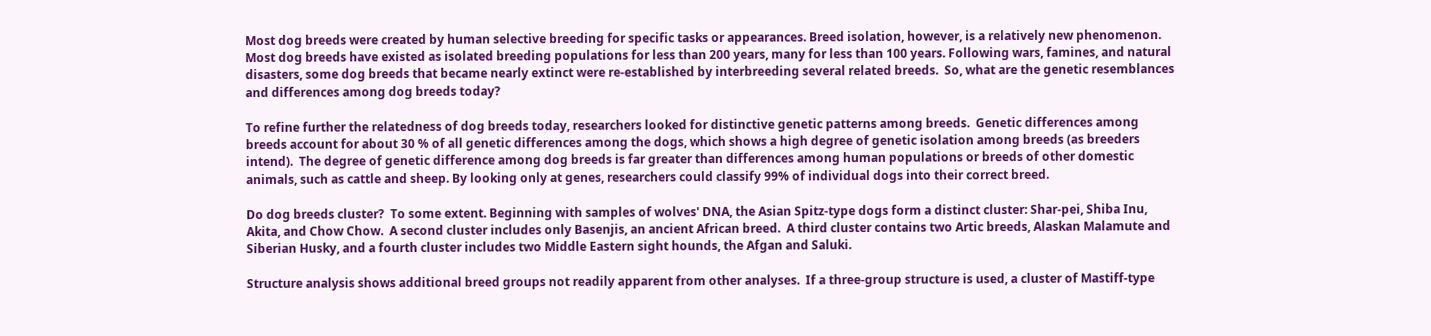Most dog breeds were created by human selective breeding for specific tasks or appearances. Breed isolation, however, is a relatively new phenomenon.  Most dog breeds have existed as isolated breeding populations for less than 200 years, many for less than 100 years. Following wars, famines, and natural disasters, some dog breeds that became nearly extinct were re-established by interbreeding several related breeds.  So, what are the genetic resemblances and differences among dog breeds today?

To refine further the relatedness of dog breeds today, researchers looked for distinctive genetic patterns among breeds.  Genetic differences among breeds account for about 30 % of all genetic differences among the dogs, which shows a high degree of genetic isolation among breeds (as breeders intend).  The degree of genetic difference among dog breeds is far greater than differences among human populations or breeds of other domestic animals, such as cattle and sheep. By looking only at genes, researchers could classify 99% of individual dogs into their correct breed.

Do dog breeds cluster?  To some extent. Beginning with samples of wolves' DNA, the Asian Spitz-type dogs form a distinct cluster: Shar-pei, Shiba Inu, Akita, and Chow Chow.  A second cluster includes only Basenjis, an ancient African breed.  A third cluster contains two Artic breeds, Alaskan Malamute and Siberian Husky, and a fourth cluster includes two Middle Eastern sight hounds, the Afgan and Saluki.

Structure analysis shows additional breed groups not readily apparent from other analyses.  If a three-group structure is used, a cluster of Mastiff-type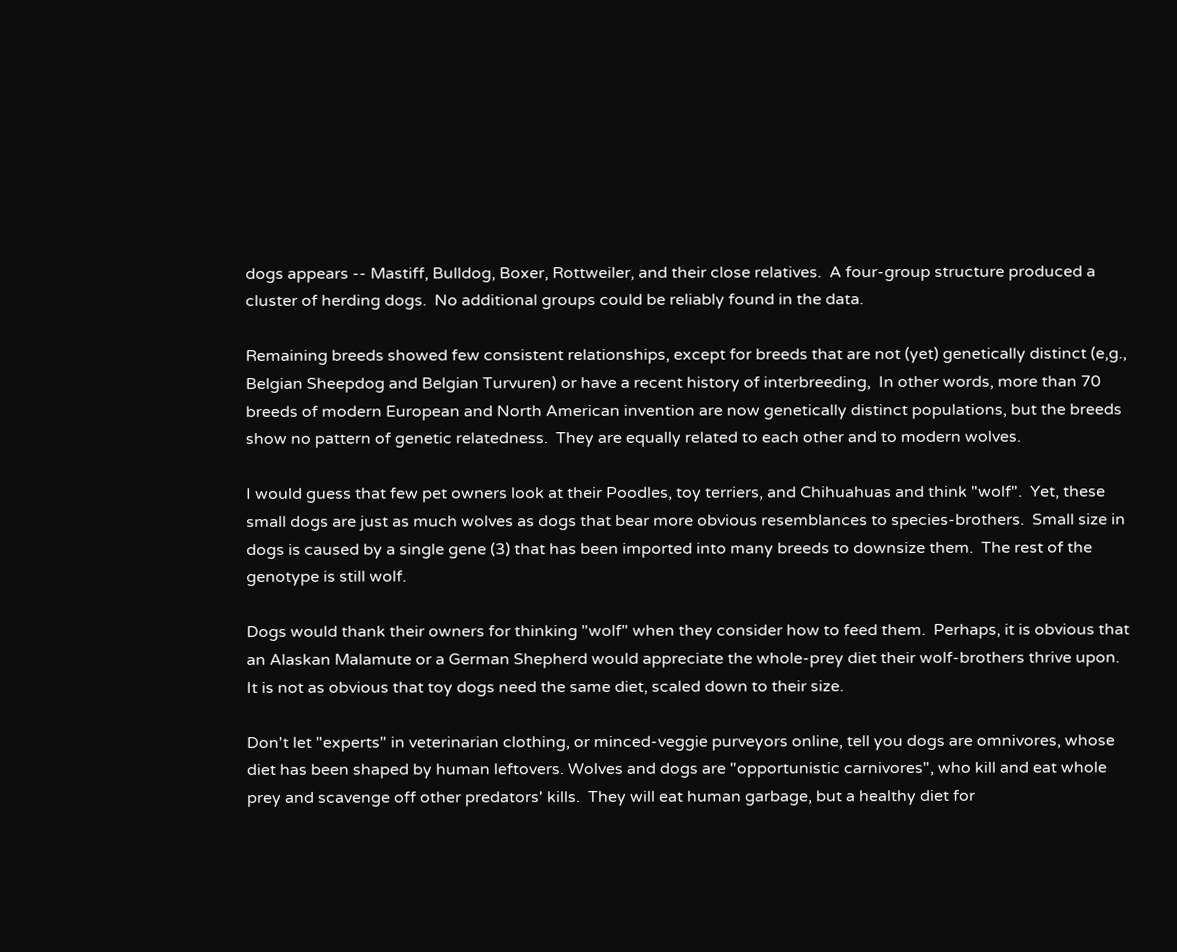dogs appears -- Mastiff, Bulldog, Boxer, Rottweiler, and their close relatives.  A four-group structure produced a cluster of herding dogs.  No additional groups could be reliably found in the data.

Remaining breeds showed few consistent relationships, except for breeds that are not (yet) genetically distinct (e,g., Belgian Sheepdog and Belgian Turvuren) or have a recent history of interbreeding,  In other words, more than 70 breeds of modern European and North American invention are now genetically distinct populations, but the breeds show no pattern of genetic relatedness.  They are equally related to each other and to modern wolves.

I would guess that few pet owners look at their Poodles, toy terriers, and Chihuahuas and think "wolf".  Yet, these small dogs are just as much wolves as dogs that bear more obvious resemblances to species-brothers.  Small size in dogs is caused by a single gene (3) that has been imported into many breeds to downsize them.  The rest of the genotype is still wolf.

Dogs would thank their owners for thinking "wolf" when they consider how to feed them.  Perhaps, it is obvious that an Alaskan Malamute or a German Shepherd would appreciate the whole-prey diet their wolf-brothers thrive upon.  It is not as obvious that toy dogs need the same diet, scaled down to their size.

Don't let "experts" in veterinarian clothing, or minced-veggie purveyors online, tell you dogs are omnivores, whose diet has been shaped by human leftovers. Wolves and dogs are "opportunistic carnivores", who kill and eat whole prey and scavenge off other predators' kills.  They will eat human garbage, but a healthy diet for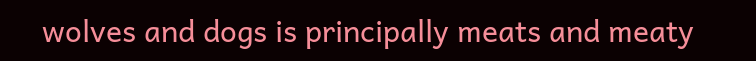wolves and dogs is principally meats and meaty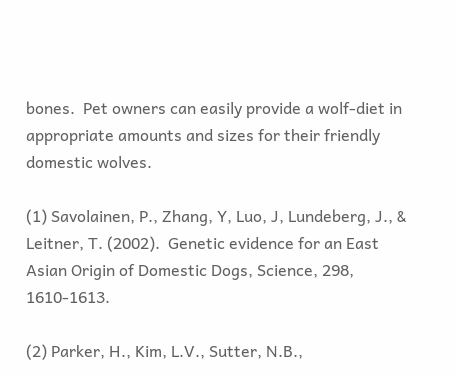bones.  Pet owners can easily provide a wolf-diet in appropriate amounts and sizes for their friendly domestic wolves.

(1) Savolainen, P., Zhang, Y, Luo, J, Lundeberg, J., & Leitner, T. (2002).  Genetic evidence for an East Asian Origin of Domestic Dogs, Science, 298, 1610-1613.

(2) Parker, H., Kim, L.V., Sutter, N.B.,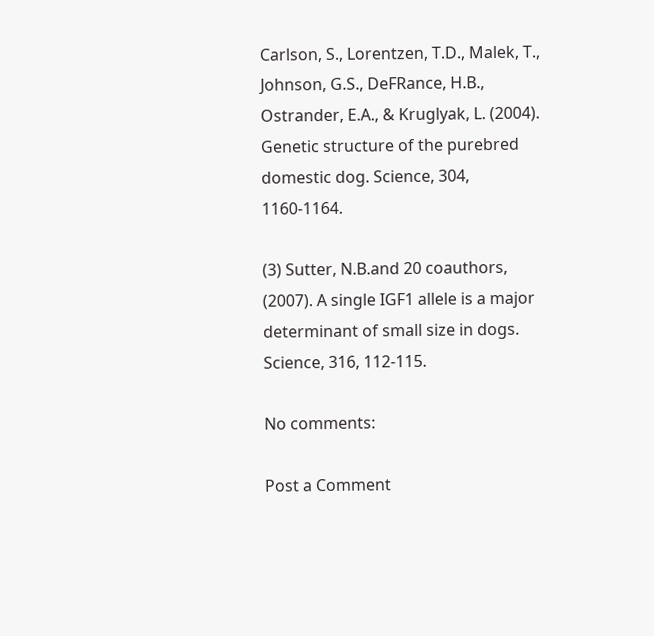Carlson, S., Lorentzen, T.D., Malek, T., Johnson, G.S., DeFRance, H.B., Ostrander, E.A., & Kruglyak, L. (2004). Genetic structure of the purebred domestic dog. Science, 304, 1160-1164.

(3) Sutter, N.B.and 20 coauthors, (2007). A single IGF1 allele is a major determinant of small size in dogs. Science, 316, 112-115.

No comments:

Post a Comment